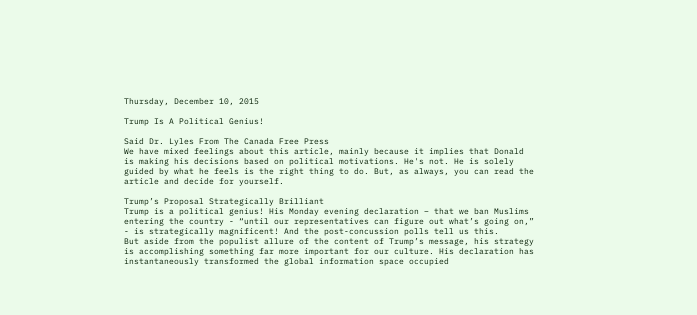Thursday, December 10, 2015

Trump Is A Political Genius!

Said Dr. Lyles From The Canada Free Press
We have mixed feelings about this article, mainly because it implies that Donald is making his decisions based on political motivations. He's not. He is solely guided by what he feels is the right thing to do. But, as always, you can read the article and decide for yourself.

Trump’s Proposal Strategically Brilliant
Trump is a political genius! His Monday evening declaration – that we ban Muslims entering the country - “until our representatives can figure out what’s going on,” - is strategically magnificent! And the post-concussion polls tell us this.
But aside from the populist allure of the content of Trump’s message, his strategy is accomplishing something far more important for our culture. His declaration has instantaneously transformed the global information space occupied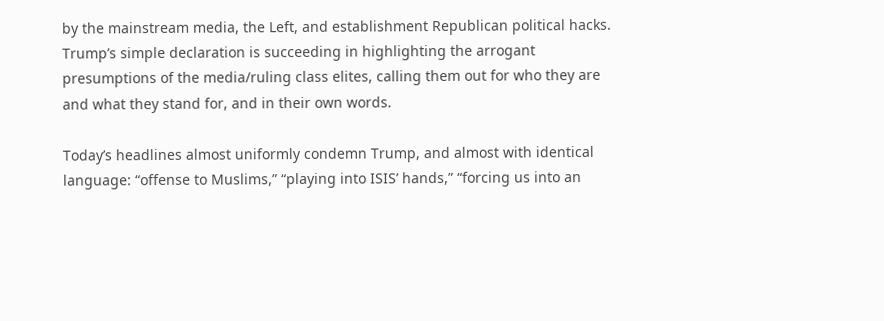by the mainstream media, the Left, and establishment Republican political hacks.
Trump’s simple declaration is succeeding in highlighting the arrogant presumptions of the media/ruling class elites, calling them out for who they are and what they stand for, and in their own words.

Today’s headlines almost uniformly condemn Trump, and almost with identical language: “offense to Muslims,” “playing into ISIS’ hands,” “forcing us into an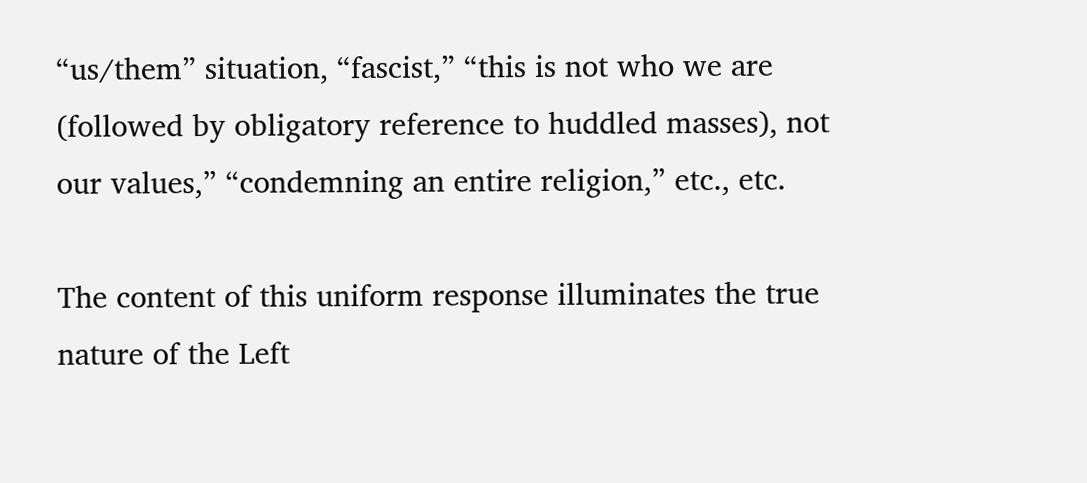“us/them” situation, “fascist,” “this is not who we are (followed by obligatory reference to huddled masses), not our values,” “condemning an entire religion,” etc., etc.

The content of this uniform response illuminates the true nature of the Left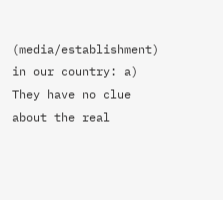(media/establishment) in our country: a) They have no clue about the real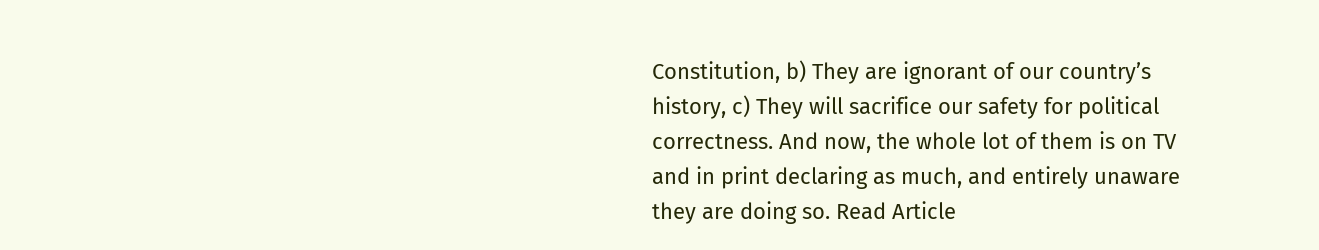Constitution, b) They are ignorant of our country’s history, c) They will sacrifice our safety for political correctness. And now, the whole lot of them is on TV and in print declaring as much, and entirely unaware they are doing so. Read Article